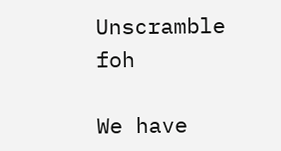Unscramble foh

We have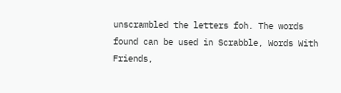unscrambled the letters foh. The words found can be used in Scrabble, Words With Friends,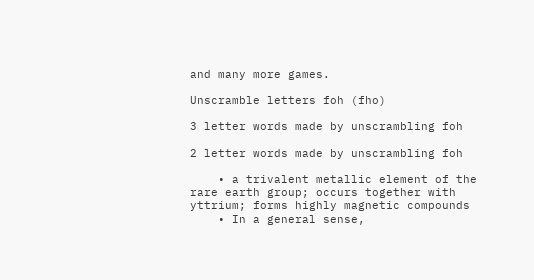and many more games.

Unscramble letters foh (fho)

3 letter words made by unscrambling foh

2 letter words made by unscrambling foh

    • a trivalent metallic element of the rare earth group; occurs together with yttrium; forms highly magnetic compounds
    • In a general sense,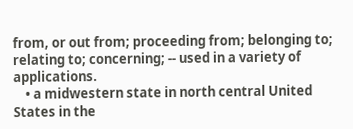from, or out from; proceeding from; belonging to; relating to; concerning; -- used in a variety of applications.
    • a midwestern state in north central United States in the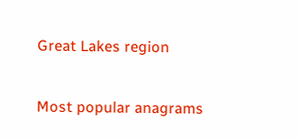Great Lakes region

Most popular anagrams